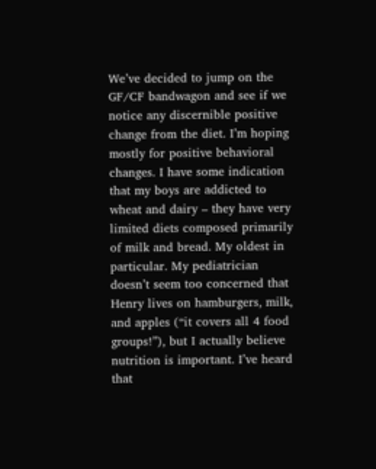We’ve decided to jump on the GF/CF bandwagon and see if we notice any discernible positive change from the diet. I’m hoping mostly for positive behavioral changes. I have some indication that my boys are addicted to wheat and dairy – they have very limited diets composed primarily of milk and bread. My oldest in particular. My pediatrician doesn’t seem too concerned that Henry lives on hamburgers, milk, and apples (“it covers all 4 food groups!”), but I actually believe nutrition is important. I’ve heard that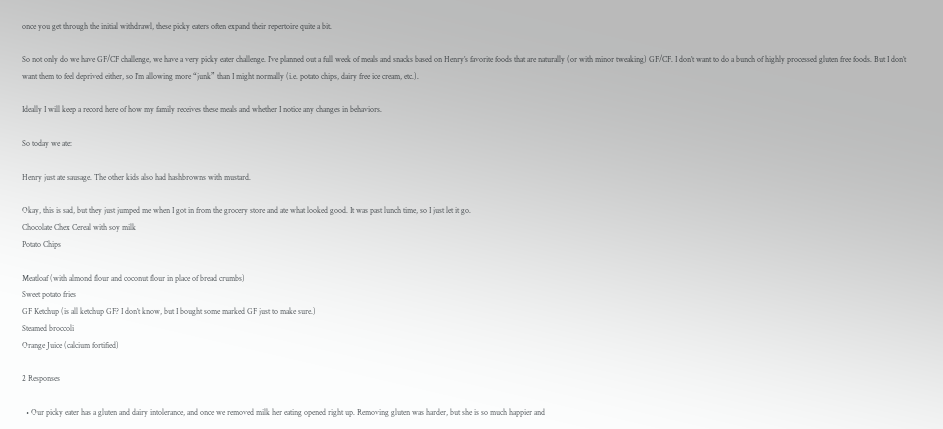once you get through the initial withdrawl, these picky eaters often expand their repertoire quite a bit.

So not only do we have GF/CF challenge, we have a very picky eater challenge. I’ve planned out a full week of meals and snacks based on Henry’s favorite foods that are naturally (or with minor tweaking) GF/CF. I don’t want to do a bunch of highly processed gluten free foods. But I don’t want them to feel deprived either, so I’m allowing more “junk” than I might normally (i.e. potato chips, dairy free ice cream, etc.).

Ideally I will keep a record here of how my family receives these meals and whether I notice any changes in behaviors.

So today we ate:

Henry just ate sausage. The other kids also had hashbrowns with mustard.

Okay, this is sad, but they just jumped me when I got in from the grocery store and ate what looked good. It was past lunch time, so I just let it go.
Chocolate Chex Cereal with soy milk
Potato Chips

Meatloaf (with almond flour and coconut flour in place of bread crumbs)
Sweet potato fries
GF Ketchup (is all ketchup GF? I don’t know, but I bought some marked GF just to make sure.)
Steamed broccoli
Orange Juice (calcium fortified)

2 Responses

  • Our picky eater has a gluten and dairy intolerance, and once we removed milk her eating opened right up. Removing gluten was harder, but she is so much happier and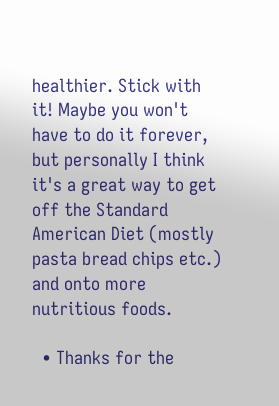healthier. Stick with it! Maybe you won't have to do it forever, but personally I think it's a great way to get off the Standard American Diet (mostly pasta bread chips etc.) and onto more nutritious foods.

  • Thanks for the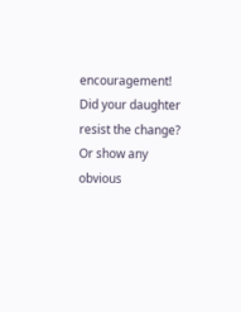encouragement! Did your daughter resist the change? Or show any obvious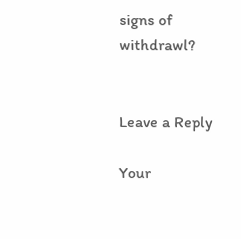signs of withdrawl?


Leave a Reply

Your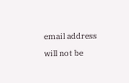email address will not be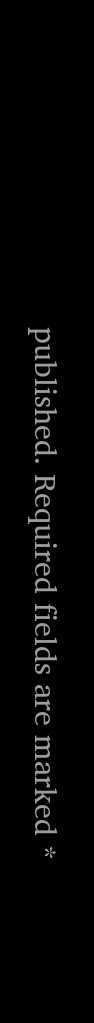published. Required fields are marked *